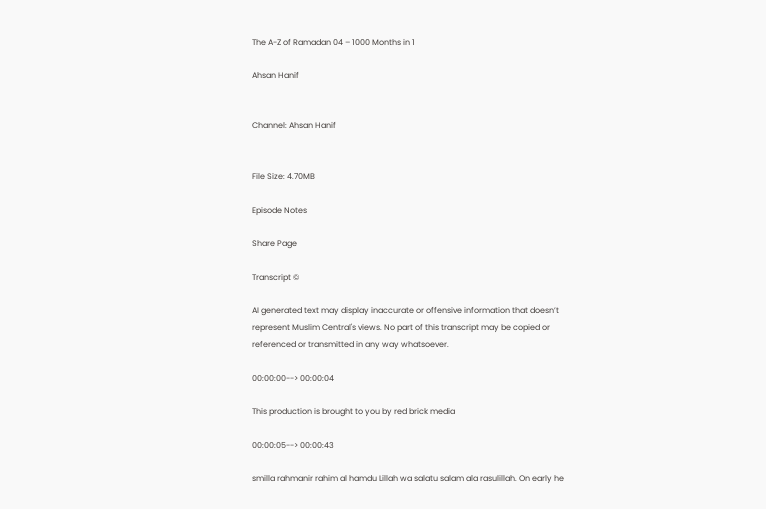The A-Z of Ramadan 04 – 1000 Months in 1

Ahsan Hanif


Channel: Ahsan Hanif


File Size: 4.70MB

Episode Notes

Share Page

Transcript ©

AI generated text may display inaccurate or offensive information that doesn’t represent Muslim Central's views. No part of this transcript may be copied or referenced or transmitted in any way whatsoever.

00:00:00--> 00:00:04

This production is brought to you by red brick media

00:00:05--> 00:00:43

smilla rahmanir rahim al hamdu Lillah wa salatu salam ala rasulillah. On early he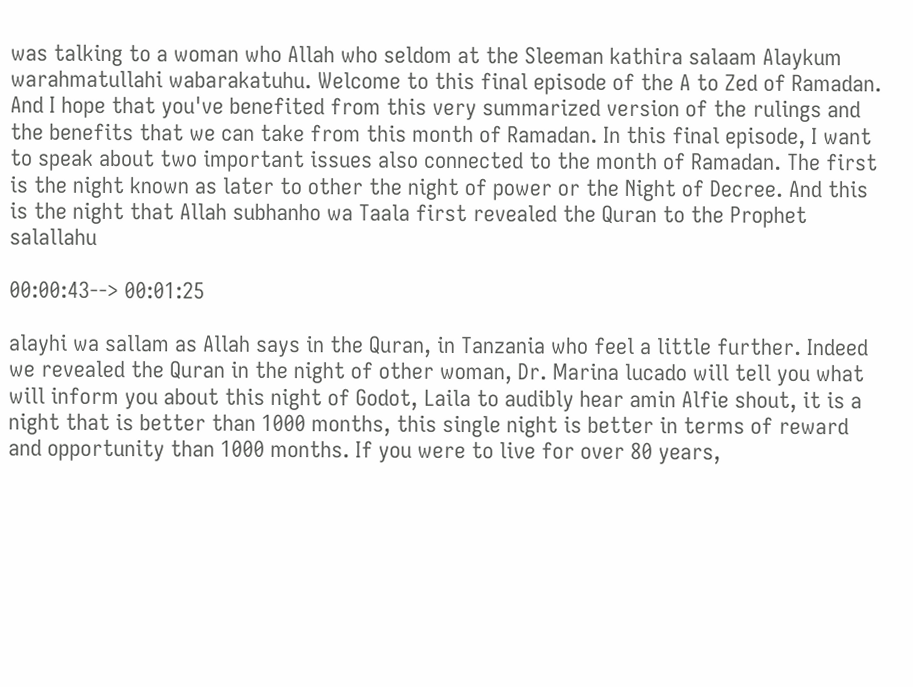was talking to a woman who Allah who seldom at the Sleeman kathira salaam Alaykum warahmatullahi wabarakatuhu. Welcome to this final episode of the A to Zed of Ramadan. And I hope that you've benefited from this very summarized version of the rulings and the benefits that we can take from this month of Ramadan. In this final episode, I want to speak about two important issues also connected to the month of Ramadan. The first is the night known as later to other the night of power or the Night of Decree. And this is the night that Allah subhanho wa Taala first revealed the Quran to the Prophet salallahu

00:00:43--> 00:01:25

alayhi wa sallam as Allah says in the Quran, in Tanzania who feel a little further. Indeed we revealed the Quran in the night of other woman, Dr. Marina lucado will tell you what will inform you about this night of Godot, Laila to audibly hear amin Alfie shout, it is a night that is better than 1000 months, this single night is better in terms of reward and opportunity than 1000 months. If you were to live for over 80 years,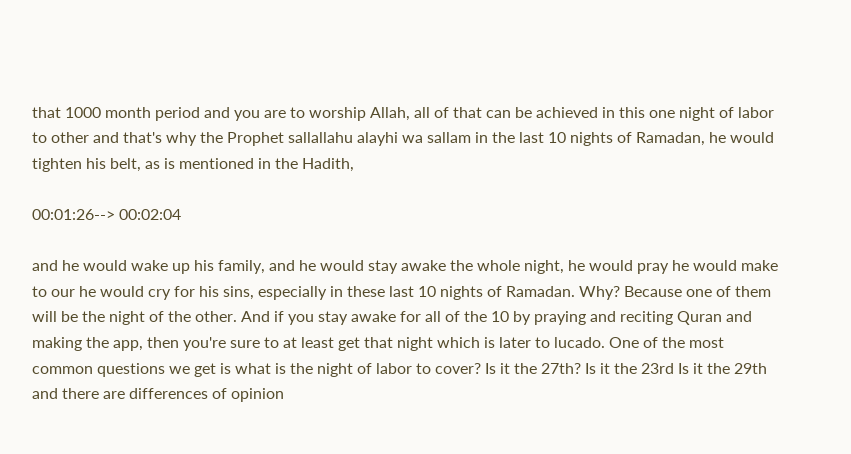that 1000 month period and you are to worship Allah, all of that can be achieved in this one night of labor to other and that's why the Prophet sallallahu alayhi wa sallam in the last 10 nights of Ramadan, he would tighten his belt, as is mentioned in the Hadith,

00:01:26--> 00:02:04

and he would wake up his family, and he would stay awake the whole night, he would pray he would make to our he would cry for his sins, especially in these last 10 nights of Ramadan. Why? Because one of them will be the night of the other. And if you stay awake for all of the 10 by praying and reciting Quran and making the app, then you're sure to at least get that night which is later to lucado. One of the most common questions we get is what is the night of labor to cover? Is it the 27th? Is it the 23rd Is it the 29th and there are differences of opinion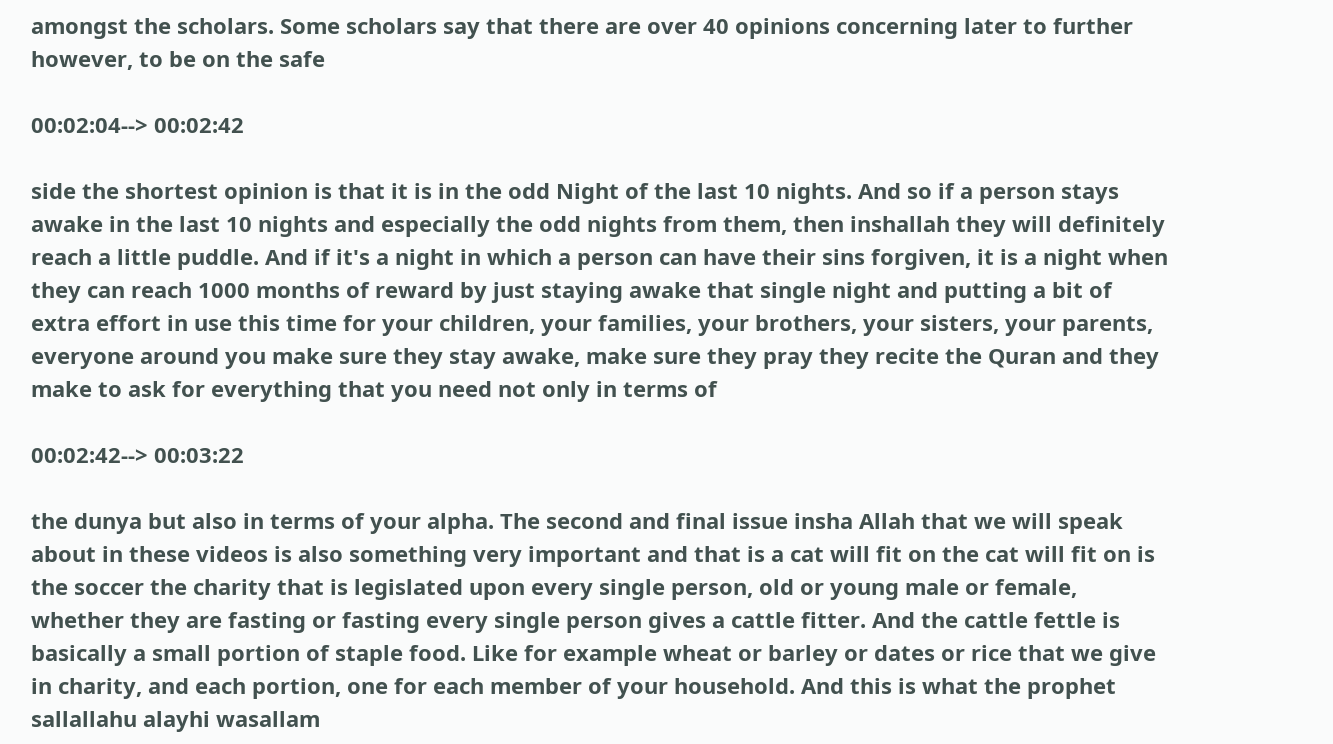amongst the scholars. Some scholars say that there are over 40 opinions concerning later to further however, to be on the safe

00:02:04--> 00:02:42

side the shortest opinion is that it is in the odd Night of the last 10 nights. And so if a person stays awake in the last 10 nights and especially the odd nights from them, then inshallah they will definitely reach a little puddle. And if it's a night in which a person can have their sins forgiven, it is a night when they can reach 1000 months of reward by just staying awake that single night and putting a bit of extra effort in use this time for your children, your families, your brothers, your sisters, your parents, everyone around you make sure they stay awake, make sure they pray they recite the Quran and they make to ask for everything that you need not only in terms of

00:02:42--> 00:03:22

the dunya but also in terms of your alpha. The second and final issue insha Allah that we will speak about in these videos is also something very important and that is a cat will fit on the cat will fit on is the soccer the charity that is legislated upon every single person, old or young male or female, whether they are fasting or fasting every single person gives a cattle fitter. And the cattle fettle is basically a small portion of staple food. Like for example wheat or barley or dates or rice that we give in charity, and each portion, one for each member of your household. And this is what the prophet sallallahu alayhi wasallam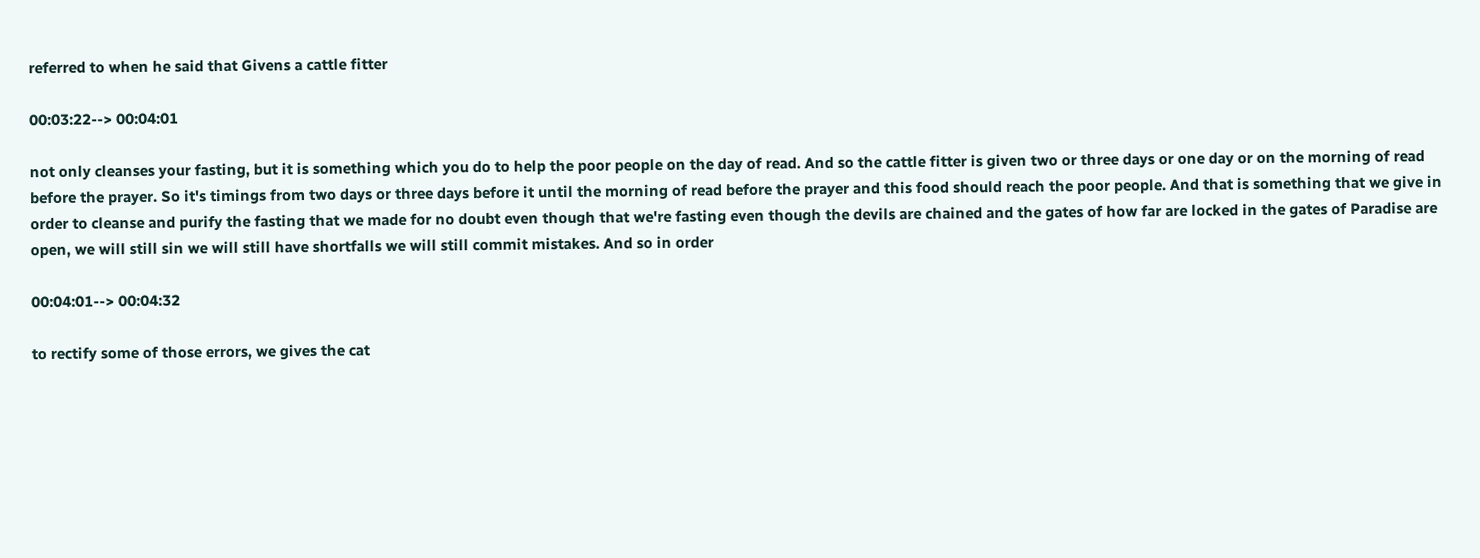referred to when he said that Givens a cattle fitter

00:03:22--> 00:04:01

not only cleanses your fasting, but it is something which you do to help the poor people on the day of read. And so the cattle fitter is given two or three days or one day or on the morning of read before the prayer. So it's timings from two days or three days before it until the morning of read before the prayer and this food should reach the poor people. And that is something that we give in order to cleanse and purify the fasting that we made for no doubt even though that we're fasting even though the devils are chained and the gates of how far are locked in the gates of Paradise are open, we will still sin we will still have shortfalls we will still commit mistakes. And so in order

00:04:01--> 00:04:32

to rectify some of those errors, we gives the cat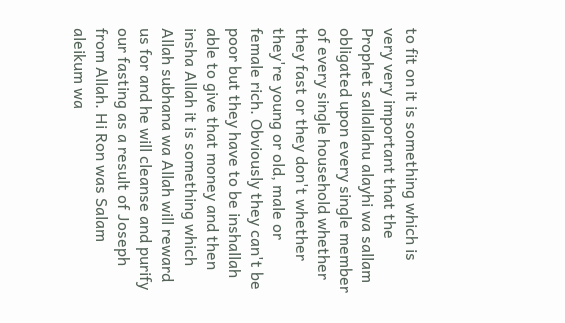to fit on it is something which is very very important that the Prophet sallallahu alayhi wa sallam obligated upon every single member of every single household whether they fast or they don't whether they're young or old, male or female rich. Obviously they can't be poor but they have to be inshallah able to give that money and then insha Allah it is something which Allah subhana wa Allah will reward us for and he will cleanse and purify our fasting as a result of Joseph from Allah. Hi Ron was Salam aleikum wa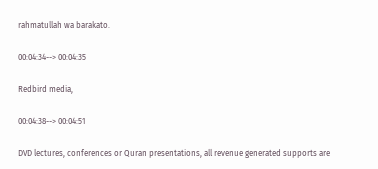rahmatullah wa barakato.

00:04:34--> 00:04:35

Redbird media,

00:04:38--> 00:04:51

DVD lectures, conferences or Quran presentations, all revenue generated supports are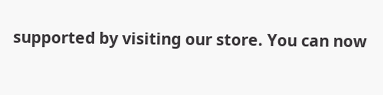supported by visiting our store. You can now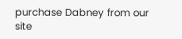purchase Dabney from our site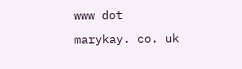www dot marykay. co. uk